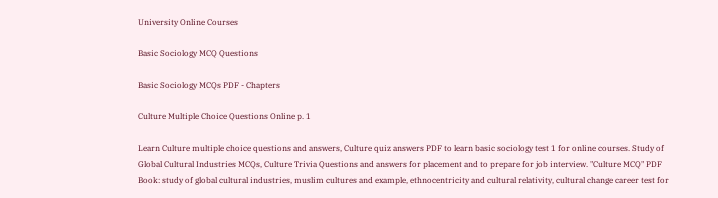University Online Courses

Basic Sociology MCQ Questions

Basic Sociology MCQs PDF - Chapters

Culture Multiple Choice Questions Online p. 1

Learn Culture multiple choice questions and answers, Culture quiz answers PDF to learn basic sociology test 1 for online courses. Study of Global Cultural Industries MCQs, Culture Trivia Questions and answers for placement and to prepare for job interview. "Culture MCQ" PDF Book: study of global cultural industries, muslim cultures and example, ethnocentricity and cultural relativity, cultural change career test for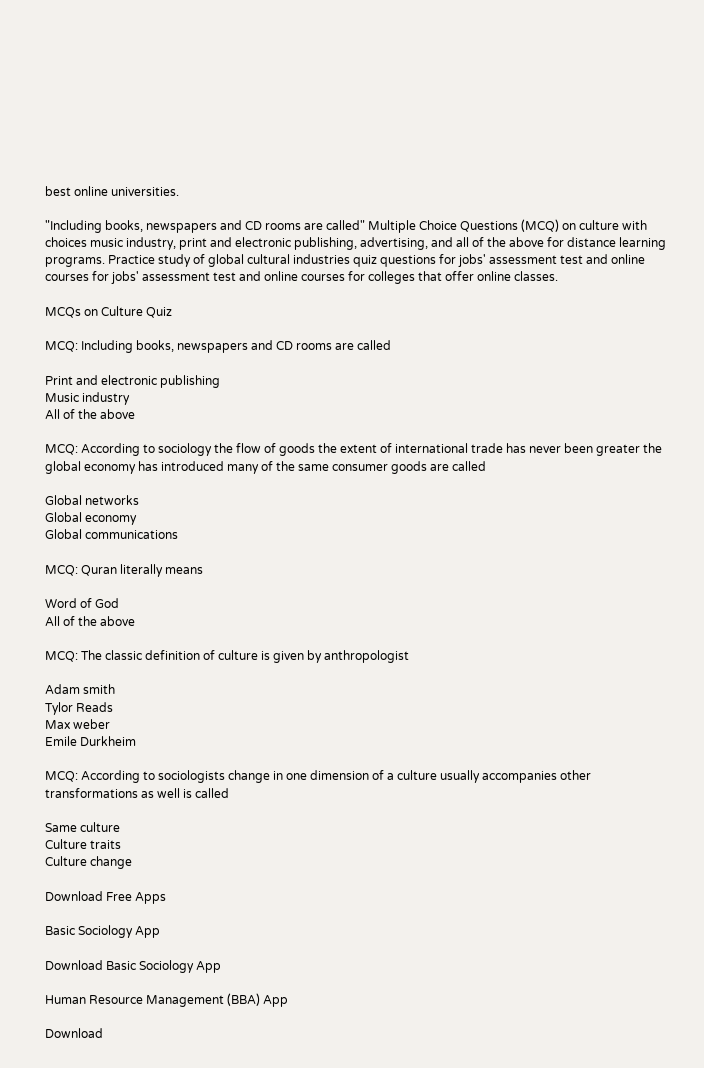best online universities.

"Including books, newspapers and CD rooms are called" Multiple Choice Questions (MCQ) on culture with choices music industry, print and electronic publishing, advertising, and all of the above for distance learning programs. Practice study of global cultural industries quiz questions for jobs' assessment test and online courses for jobs' assessment test and online courses for colleges that offer online classes.

MCQs on Culture Quiz

MCQ: Including books, newspapers and CD rooms are called

Print and electronic publishing
Music industry
All of the above

MCQ: According to sociology the flow of goods the extent of international trade has never been greater the global economy has introduced many of the same consumer goods are called

Global networks
Global economy
Global communications

MCQ: Quran literally means

Word of God
All of the above

MCQ: The classic definition of culture is given by anthropologist

Adam smith
Tylor Reads
Max weber
Emile Durkheim

MCQ: According to sociologists change in one dimension of a culture usually accompanies other transformations as well is called

Same culture
Culture traits
Culture change

Download Free Apps

Basic Sociology App

Download Basic Sociology App

Human Resource Management (BBA) App

Download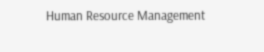Human Resource Management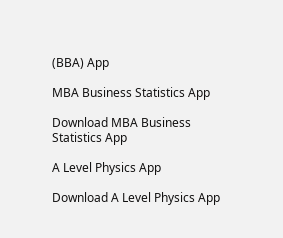(BBA) App

MBA Business Statistics App

Download MBA Business Statistics App

A Level Physics App

Download A Level Physics App